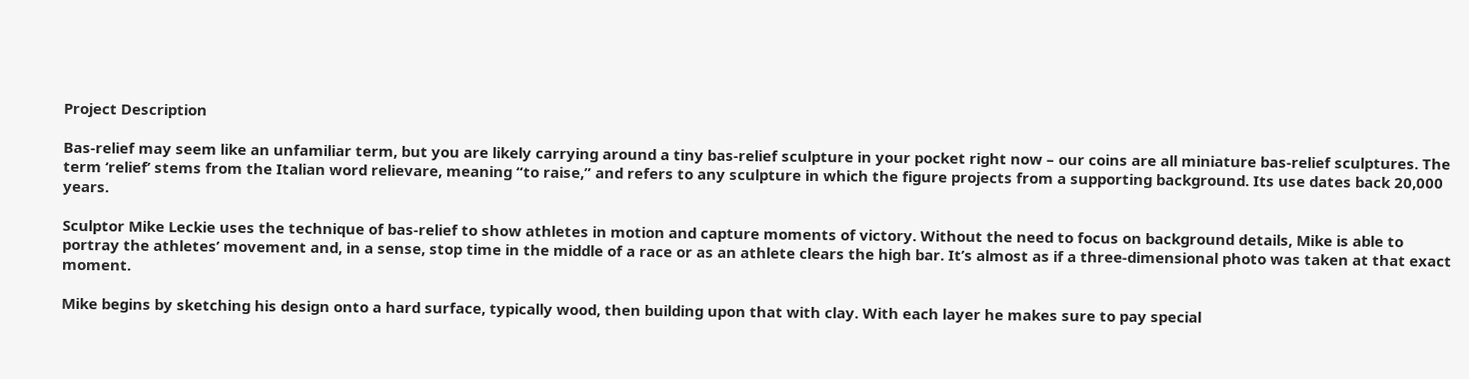Project Description

Bas-relief may seem like an unfamiliar term, but you are likely carrying around a tiny bas-relief sculpture in your pocket right now – our coins are all miniature bas-relief sculptures. The term ‘relief’ stems from the Italian word relievare, meaning “to raise,” and refers to any sculpture in which the figure projects from a supporting background. Its use dates back 20,000 years.

Sculptor Mike Leckie uses the technique of bas-relief to show athletes in motion and capture moments of victory. Without the need to focus on background details, Mike is able to portray the athletes’ movement and, in a sense, stop time in the middle of a race or as an athlete clears the high bar. It’s almost as if a three-dimensional photo was taken at that exact moment.

Mike begins by sketching his design onto a hard surface, typically wood, then building upon that with clay. With each layer he makes sure to pay special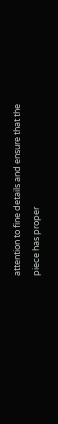attention to fine details and ensure that the piece has proper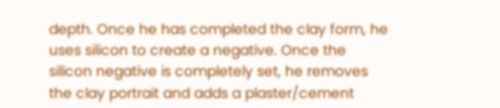depth. Once he has completed the clay form, he uses silicon to create a negative. Once the silicon negative is completely set, he removes the clay portrait and adds a plaster/cement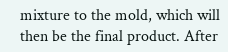mixture to the mold, which will then be the final product. After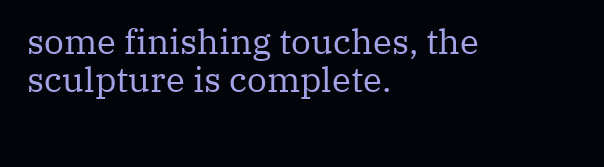some finishing touches, the sculpture is complete.